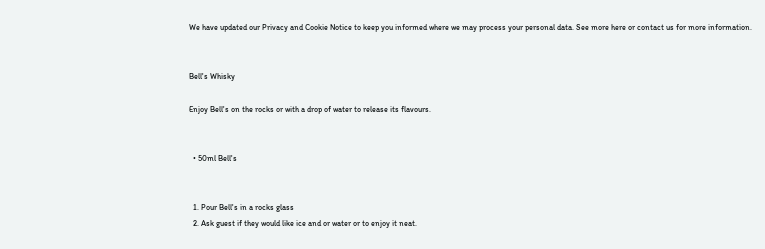We have updated our Privacy and Cookie Notice to keep you informed where we may process your personal data. See more here or contact us for more information.


Bell's Whisky

Enjoy Bell's on the rocks or with a drop of water to release its flavours.


  • 50ml Bell's


  1. Pour Bell's in a rocks glass
  2. Ask guest if they would like ice and or water or to enjoy it neat.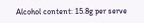Alcohol content: 15.8g per serve